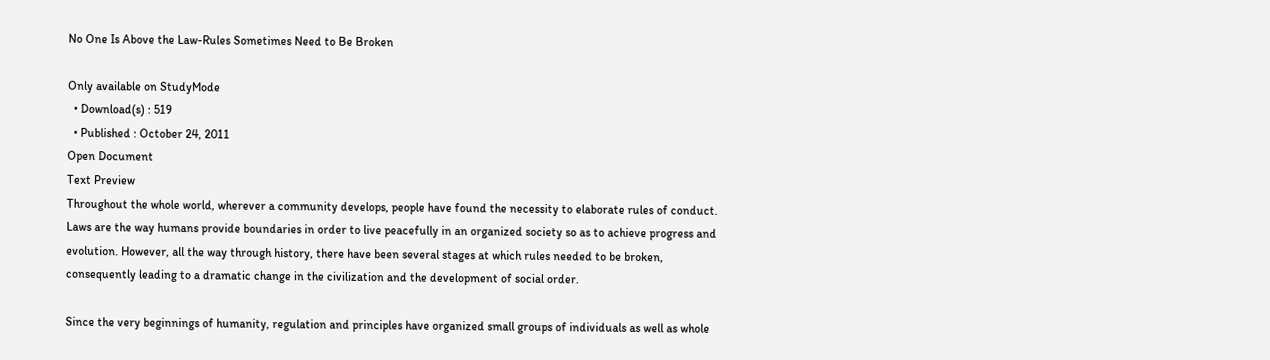No One Is Above the Law-Rules Sometimes Need to Be Broken

Only available on StudyMode
  • Download(s) : 519
  • Published : October 24, 2011
Open Document
Text Preview
Throughout the whole world, wherever a community develops, people have found the necessity to elaborate rules of conduct. Laws are the way humans provide boundaries in order to live peacefully in an organized society so as to achieve progress and evolution. However, all the way through history, there have been several stages at which rules needed to be broken, consequently leading to a dramatic change in the civilization and the development of social order.

Since the very beginnings of humanity, regulation and principles have organized small groups of individuals as well as whole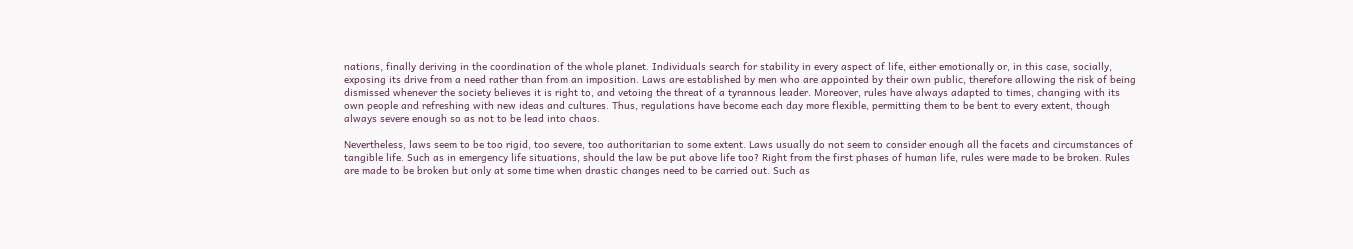nations, finally deriving in the coordination of the whole planet. Individuals search for stability in every aspect of life, either emotionally or, in this case, socially, exposing its drive from a need rather than from an imposition. Laws are established by men who are appointed by their own public, therefore allowing the risk of being dismissed whenever the society believes it is right to, and vetoing the threat of a tyrannous leader. Moreover, rules have always adapted to times, changing with its own people and refreshing with new ideas and cultures. Thus, regulations have become each day more flexible, permitting them to be bent to every extent, though always severe enough so as not to be lead into chaos.

Nevertheless, laws seem to be too rigid, too severe, too authoritarian to some extent. Laws usually do not seem to consider enough all the facets and circumstances of tangible life. Such as in emergency life situations, should the law be put above life too? Right from the first phases of human life, rules were made to be broken. Rules are made to be broken but only at some time when drastic changes need to be carried out. Such as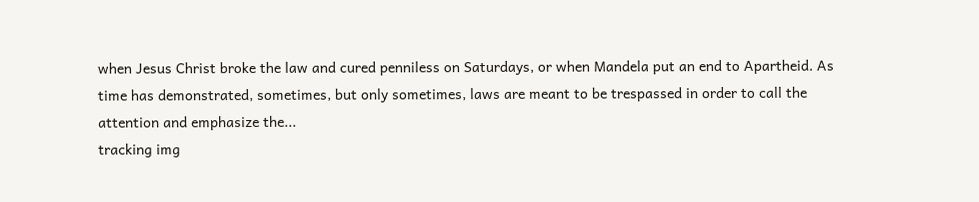when Jesus Christ broke the law and cured penniless on Saturdays, or when Mandela put an end to Apartheid. As time has demonstrated, sometimes, but only sometimes, laws are meant to be trespassed in order to call the attention and emphasize the...
tracking img